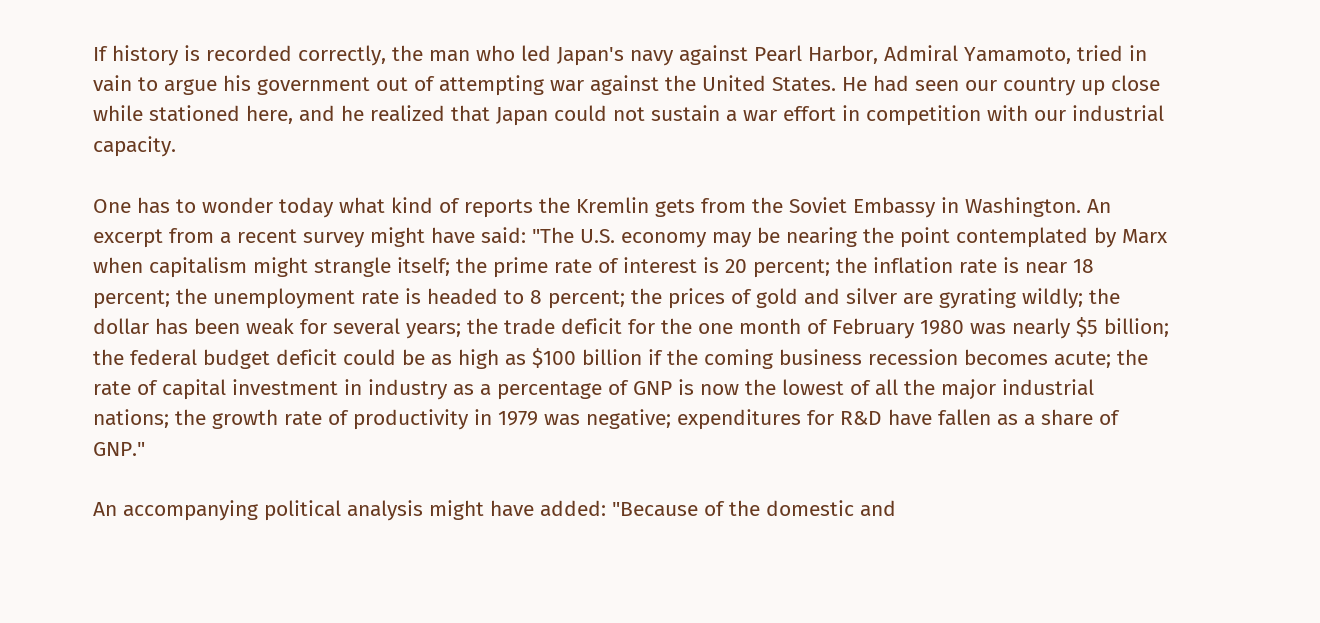If history is recorded correctly, the man who led Japan's navy against Pearl Harbor, Admiral Yamamoto, tried in vain to argue his government out of attempting war against the United States. He had seen our country up close while stationed here, and he realized that Japan could not sustain a war effort in competition with our industrial capacity.

One has to wonder today what kind of reports the Kremlin gets from the Soviet Embassy in Washington. An excerpt from a recent survey might have said: "The U.S. economy may be nearing the point contemplated by Marx when capitalism might strangle itself; the prime rate of interest is 20 percent; the inflation rate is near 18 percent; the unemployment rate is headed to 8 percent; the prices of gold and silver are gyrating wildly; the dollar has been weak for several years; the trade deficit for the one month of February 1980 was nearly $5 billion; the federal budget deficit could be as high as $100 billion if the coming business recession becomes acute; the rate of capital investment in industry as a percentage of GNP is now the lowest of all the major industrial nations; the growth rate of productivity in 1979 was negative; expenditures for R&D have fallen as a share of GNP."

An accompanying political analysis might have added: "Because of the domestic and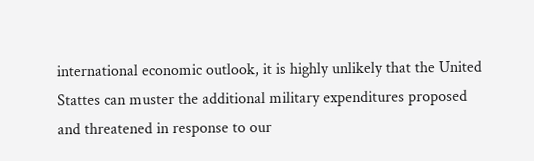international economic outlook, it is highly unlikely that the United Stattes can muster the additional military expenditures proposed and threatened in response to our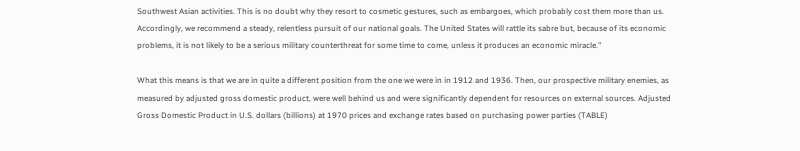Southwest Asian activities. This is no doubt why they resort to cosmetic gestures, such as embargoes, which probably cost them more than us. Accordingly, we recommend a steady, relentless pursuit of our national goals. The United States will rattle its sabre but, because of its economic problems, it is not likely to be a serious military counterthreat for some time to come, unless it produces an economic miracle."

What this means is that we are in quite a different position from the one we were in in 1912 and 1936. Then, our prospective military enemies, as measured by adjusted gross domestic product, were well behind us and were significantly dependent for resources on external sources. Adjusted Gross Domestic Product in U.S. dollars (billions) at 1970 prices and exchange rates based on purchasing power parties (TABLE)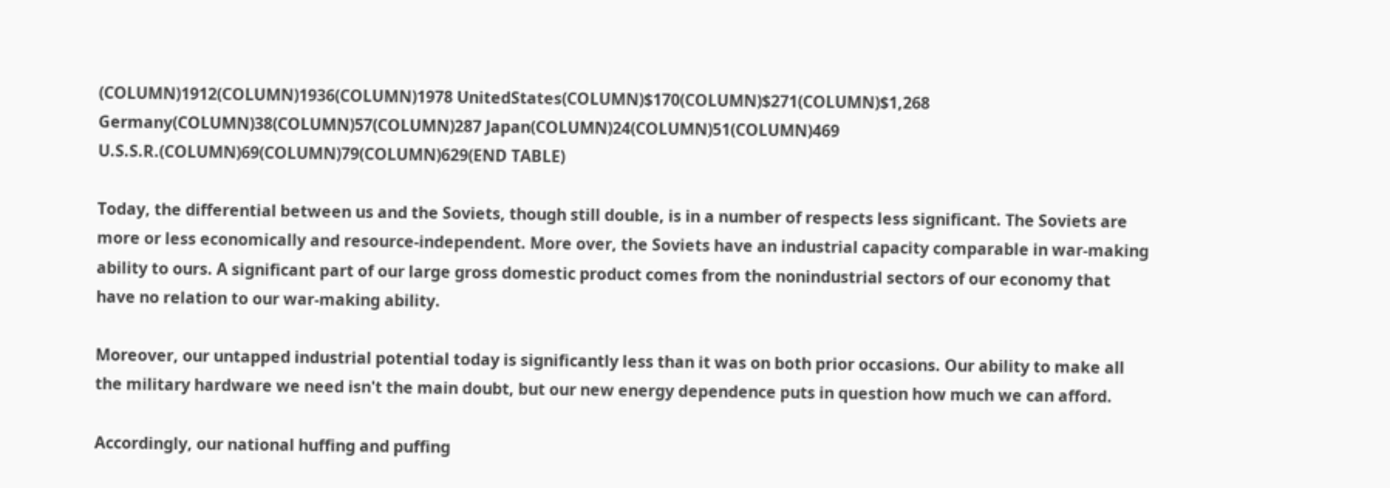(COLUMN)1912(COLUMN)1936(COLUMN)1978 UnitedStates(COLUMN)$170(COLUMN)$271(COLUMN)$1,268 Germany(COLUMN)38(COLUMN)57(COLUMN)287 Japan(COLUMN)24(COLUMN)51(COLUMN)469 U.S.S.R.(COLUMN)69(COLUMN)79(COLUMN)629(END TABLE)

Today, the differential between us and the Soviets, though still double, is in a number of respects less significant. The Soviets are more or less economically and resource-independent. More over, the Soviets have an industrial capacity comparable in war-making ability to ours. A significant part of our large gross domestic product comes from the nonindustrial sectors of our economy that have no relation to our war-making ability.

Moreover, our untapped industrial potential today is significantly less than it was on both prior occasions. Our ability to make all the military hardware we need isn't the main doubt, but our new energy dependence puts in question how much we can afford.

Accordingly, our national huffing and puffing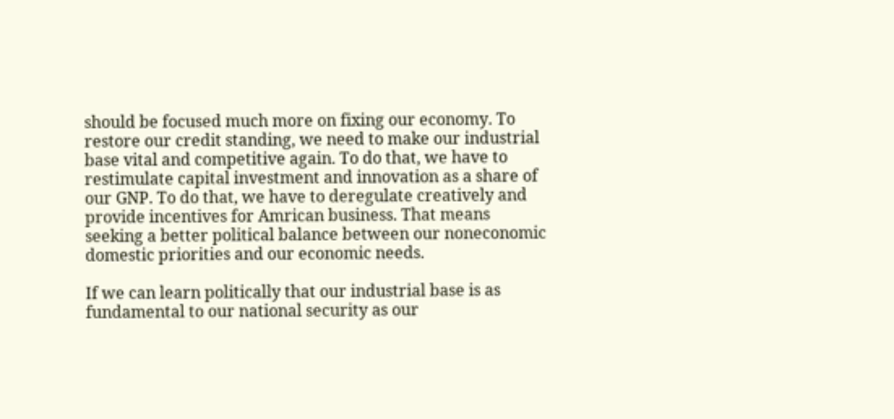should be focused much more on fixing our economy. To restore our credit standing, we need to make our industrial base vital and competitive again. To do that, we have to restimulate capital investment and innovation as a share of our GNP. To do that, we have to deregulate creatively and provide incentives for Amrican business. That means seeking a better political balance between our noneconomic domestic priorities and our economic needs.

If we can learn politically that our industrial base is as fundamental to our national security as our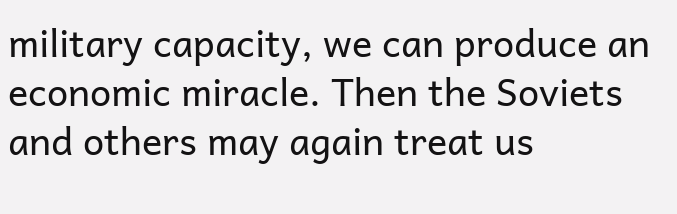military capacity, we can produce an economic miracle. Then the Soviets and others may again treat us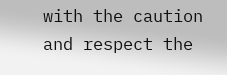with the caution and respect the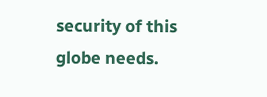security of this globe needs.